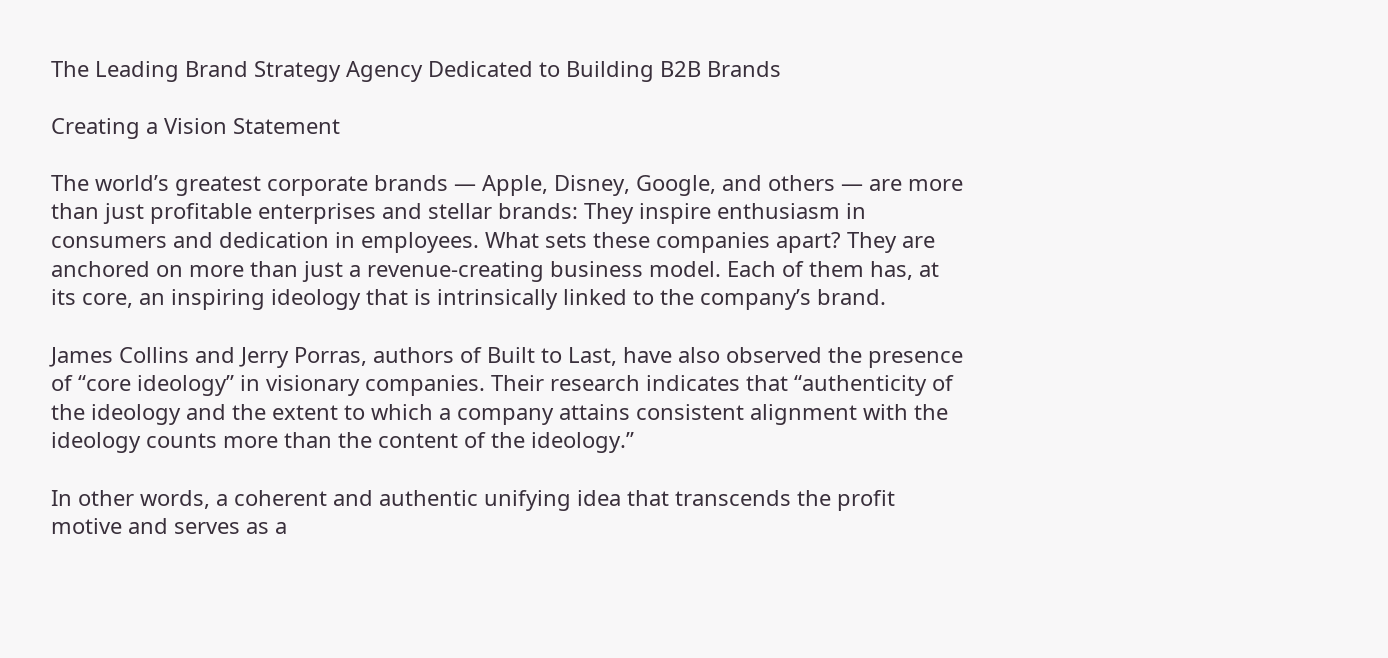The Leading Brand Strategy Agency Dedicated to Building B2B Brands

Creating a Vision Statement

The world’s greatest corporate brands — Apple, Disney, Google, and others — are more than just profitable enterprises and stellar brands: They inspire enthusiasm in consumers and dedication in employees. What sets these companies apart? They are anchored on more than just a revenue-creating business model. Each of them has, at its core, an inspiring ideology that is intrinsically linked to the company’s brand.

James Collins and Jerry Porras, authors of Built to Last, have also observed the presence of “core ideology” in visionary companies. Their research indicates that “authenticity of the ideology and the extent to which a company attains consistent alignment with the ideology counts more than the content of the ideology.”

In other words, a coherent and authentic unifying idea that transcends the profit motive and serves as a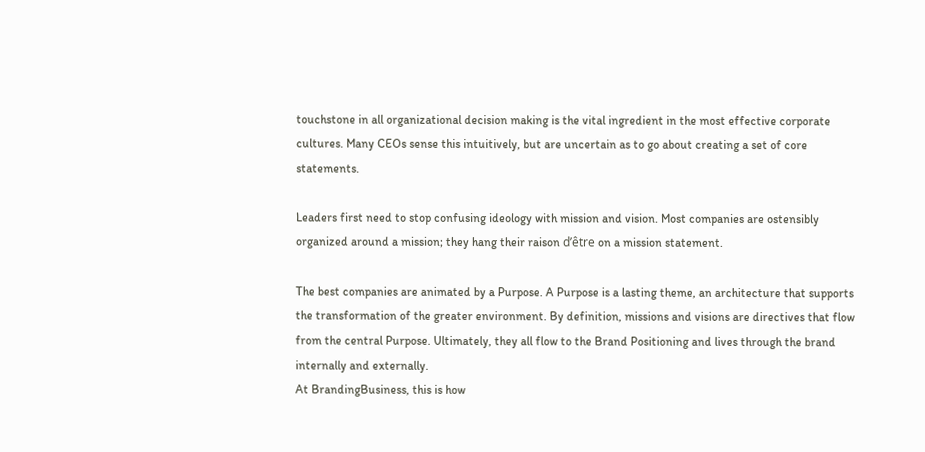touchstone in all organizational decision making is the vital ingredient in the most effective corporate cultures. Many CEOs sense this intuitively, but are uncertain as to go about creating a set of core statements.

Leaders first need to stop confusing ideology with mission and vision. Most companies are ostensibly organized around a mission; they hang their raison d’être on a mission statement.

The best companies are animated by a Purpose. A Purpose is a lasting theme, an architecture that supports the transformation of the greater environment. By definition, missions and visions are directives that flow from the central Purpose. Ultimately, they all flow to the Brand Positioning and lives through the brand internally and externally.
At BrandingBusiness, this is how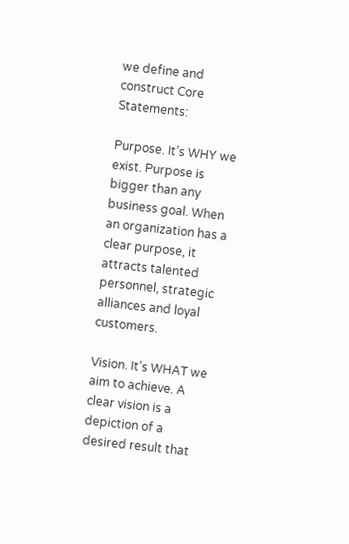we define and construct Core Statements:

Purpose. It’s WHY we exist. Purpose is bigger than any business goal. When an organization has a clear purpose, it attracts talented personnel, strategic alliances and loyal customers.

Vision. It’s WHAT we aim to achieve. A clear vision is a depiction of a desired result that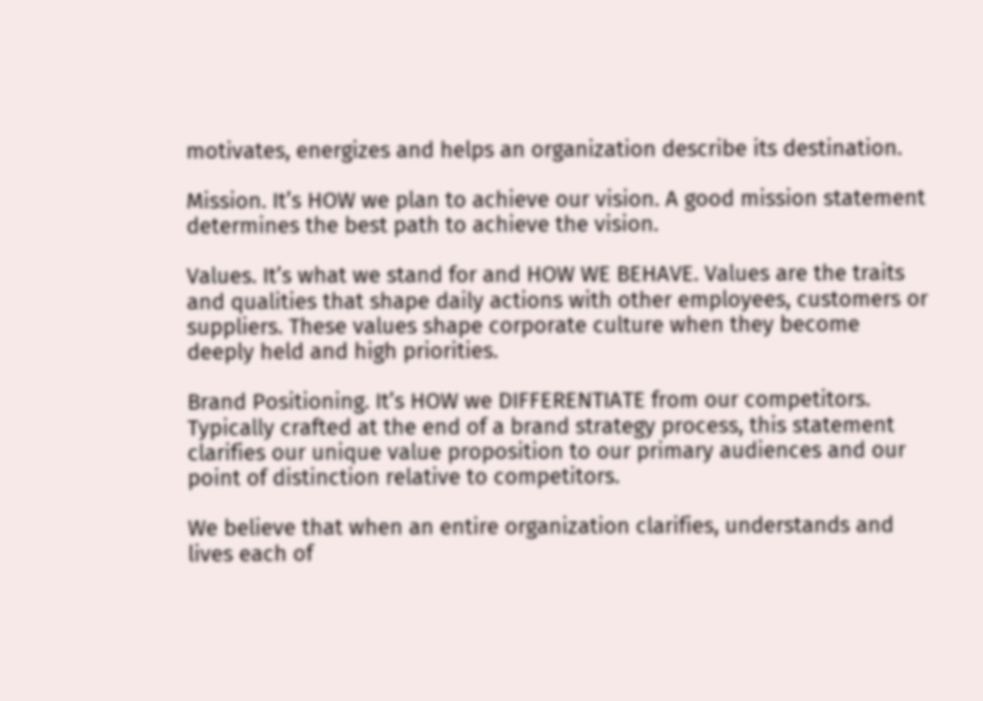motivates, energizes and helps an organization describe its destination.

Mission. It’s HOW we plan to achieve our vision. A good mission statement determines the best path to achieve the vision.

Values. It’s what we stand for and HOW WE BEHAVE. Values are the traits and qualities that shape daily actions with other employees, customers or suppliers. These values shape corporate culture when they become deeply held and high priorities.

Brand Positioning. It’s HOW we DIFFERENTIATE from our competitors. Typically crafted at the end of a brand strategy process, this statement clarifies our unique value proposition to our primary audiences and our point of distinction relative to competitors.

We believe that when an entire organization clarifies, understands and lives each of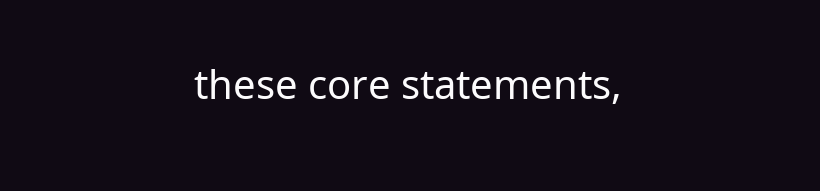these core statements,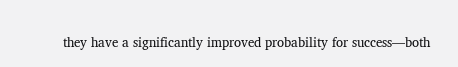they have a significantly improved probability for success—both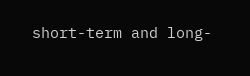short-term and long-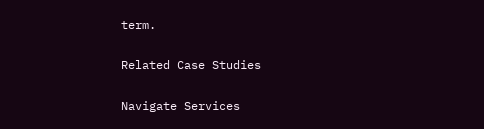term.

Related Case Studies

Navigate Services